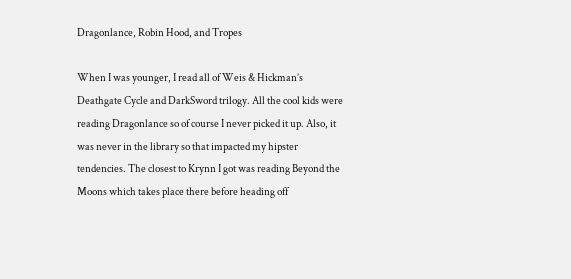Dragonlance, Robin Hood, and Tropes

When I was younger, I read all of Weis & Hickman’s Deathgate Cycle and DarkSword trilogy. All the cool kids were reading Dragonlance so of course I never picked it up. Also, it was never in the library so that impacted my hipster tendencies. The closest to Krynn I got was reading Beyond the Moons which takes place there before heading off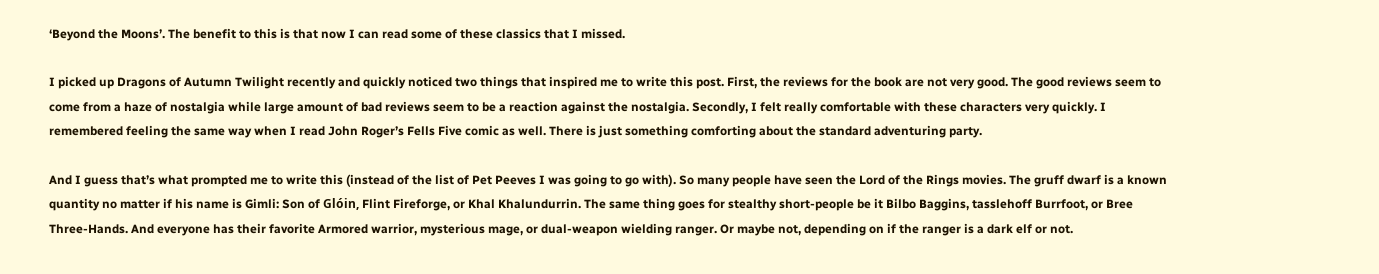‘Beyond the Moons’. The benefit to this is that now I can read some of these classics that I missed.

I picked up Dragons of Autumn Twilight recently and quickly noticed two things that inspired me to write this post. First, the reviews for the book are not very good. The good reviews seem to come from a haze of nostalgia while large amount of bad reviews seem to be a reaction against the nostalgia. Secondly, I felt really comfortable with these characters very quickly. I remembered feeling the same way when I read John Roger’s Fells Five comic as well. There is just something comforting about the standard adventuring party.

And I guess that’s what prompted me to write this (instead of the list of Pet Peeves I was going to go with). So many people have seen the Lord of the Rings movies. The gruff dwarf is a known quantity no matter if his name is Gimli: Son of Glóin, Flint Fireforge, or Khal Khalundurrin. The same thing goes for stealthy short-people be it Bilbo Baggins, tasslehoff Burrfoot, or Bree Three-Hands. And everyone has their favorite Armored warrior, mysterious mage, or dual-weapon wielding ranger. Or maybe not, depending on if the ranger is a dark elf or not.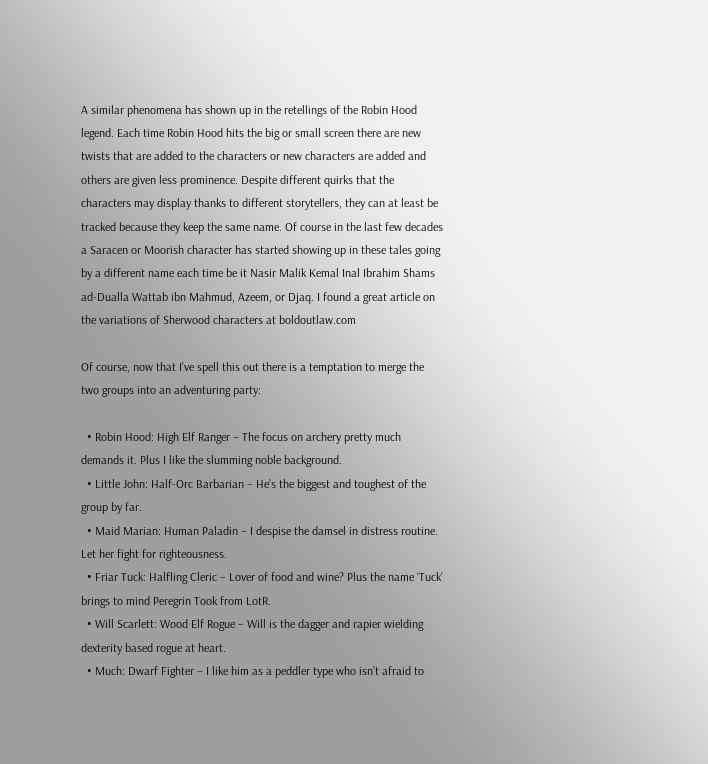A similar phenomena has shown up in the retellings of the Robin Hood legend. Each time Robin Hood hits the big or small screen there are new twists that are added to the characters or new characters are added and others are given less prominence. Despite different quirks that the characters may display thanks to different storytellers, they can at least be tracked because they keep the same name. Of course in the last few decades a Saracen or Moorish character has started showing up in these tales going by a different name each time be it Nasir Malik Kemal Inal Ibrahim Shams ad-Dualla Wattab ibn Mahmud, Azeem, or Djaq. I found a great article on the variations of Sherwood characters at boldoutlaw.com

Of course, now that I’ve spell this out there is a temptation to merge the two groups into an adventuring party:

  • Robin Hood: High Elf Ranger – The focus on archery pretty much demands it. Plus I like the slumming noble background.
  • Little John: Half-Orc Barbarian – He’s the biggest and toughest of the group by far.
  • Maid Marian: Human Paladin – I despise the damsel in distress routine. Let her fight for righteousness.
  • Friar Tuck: Halfling Cleric – Lover of food and wine? Plus the name ‘Tuck’ brings to mind Peregrin Took from LotR.
  • Will Scarlett: Wood Elf Rogue – Will is the dagger and rapier wielding dexterity based rogue at heart.
  • Much: Dwarf Fighter – I like him as a peddler type who isn’t afraid to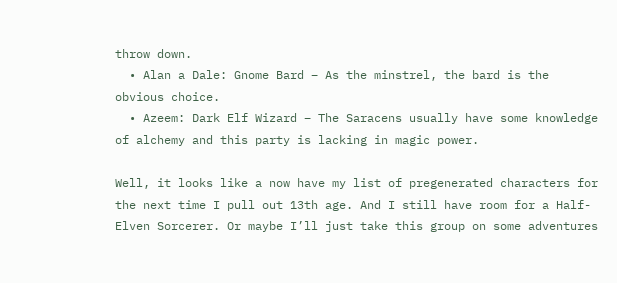throw down.
  • Alan a Dale: Gnome Bard – As the minstrel, the bard is the obvious choice.
  • Azeem: Dark Elf Wizard – The Saracens usually have some knowledge of alchemy and this party is lacking in magic power.

Well, it looks like a now have my list of pregenerated characters for the next time I pull out 13th age. And I still have room for a Half-Elven Sorcerer. Or maybe I’ll just take this group on some adventures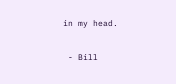in my head.

 - Bill